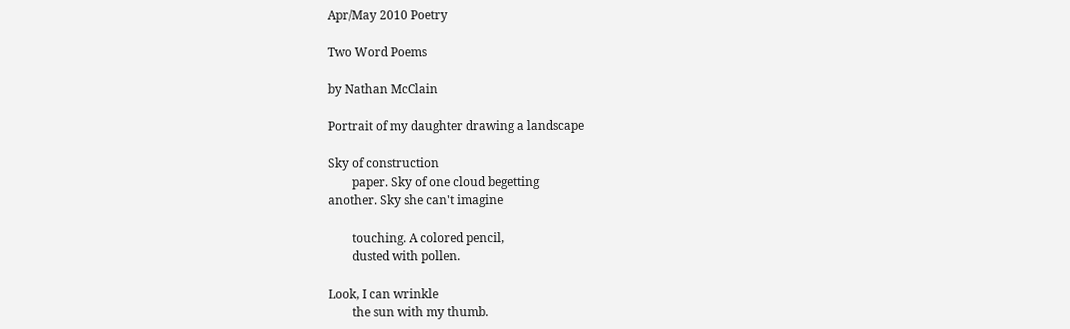Apr/May 2010 Poetry

Two Word Poems

by Nathan McClain

Portrait of my daughter drawing a landscape

Sky of construction
        paper. Sky of one cloud begetting
another. Sky she can't imagine

        touching. A colored pencil,
        dusted with pollen.

Look, I can wrinkle
        the sun with my thumb.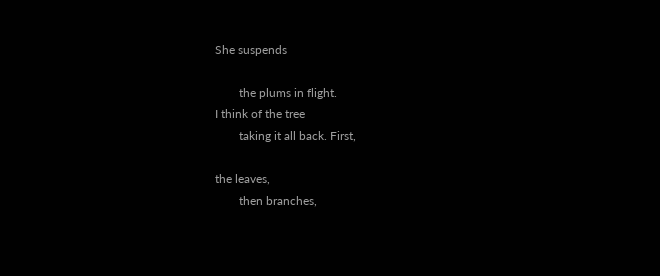She suspends

        the plums in flight.
I think of the tree
        taking it all back. First,

the leaves,
        then branches,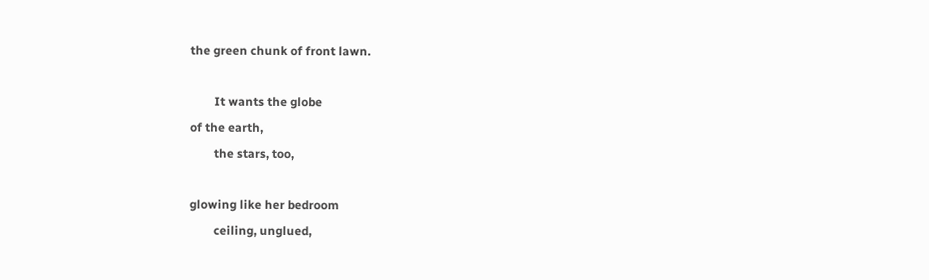the green chunk of front lawn.

        It wants the globe
of the earth,
        the stars, too,

glowing like her bedroom
        ceiling, unglued,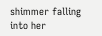shimmer falling into her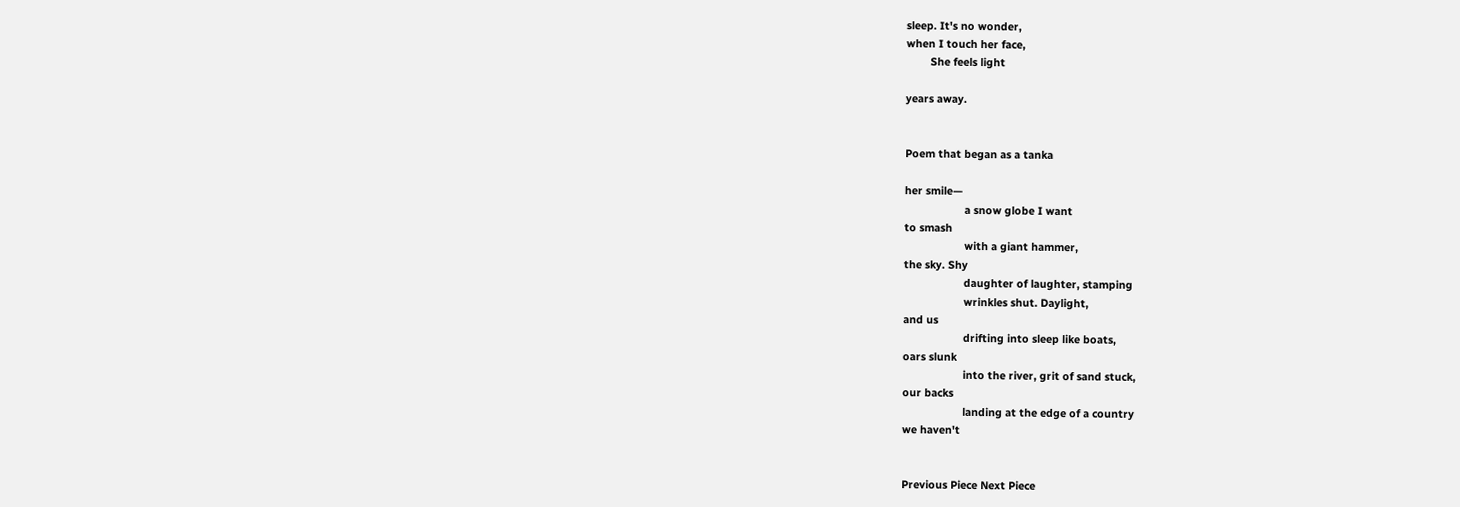sleep. It's no wonder,
when I touch her face,
        She feels light

years away.


Poem that began as a tanka

her smile—
                    a snow globe I want
to smash
                    with a giant hammer,
the sky. Shy
                    daughter of laughter, stamping
                    wrinkles shut. Daylight,
and us
                    drifting into sleep like boats,
oars slunk
                    into the river, grit of sand stuck,
our backs
                    landing at the edge of a country
we haven't


Previous Piece Next Piece